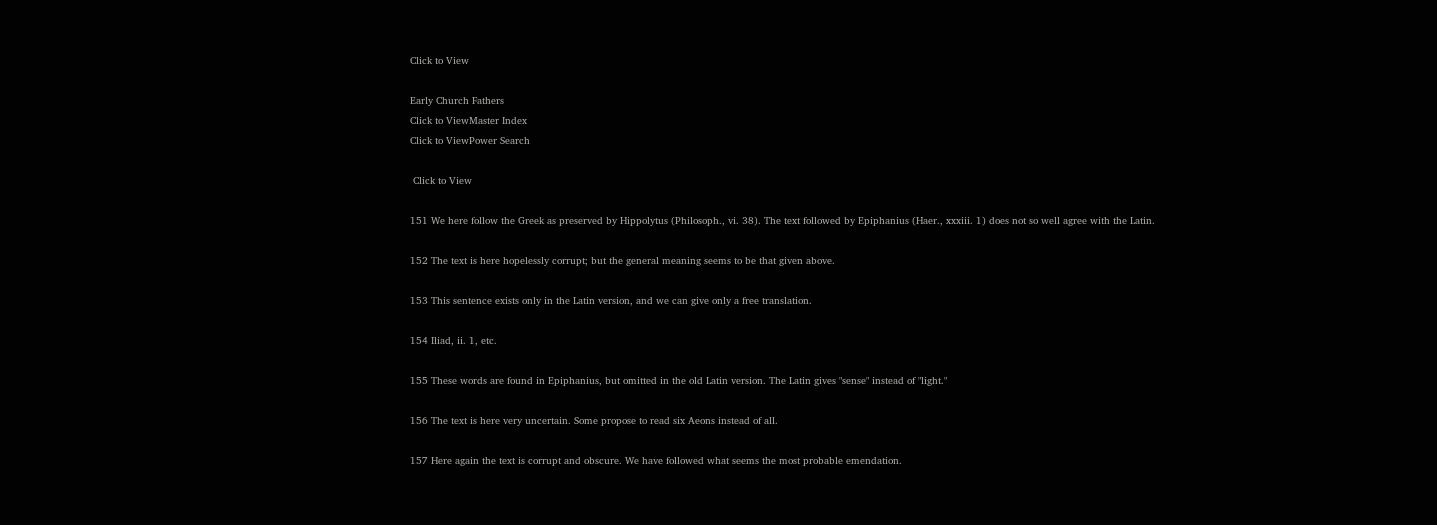Click to View

Early Church Fathers
Click to ViewMaster Index
Click to ViewPower Search

 Click to View

151 We here follow the Greek as preserved by Hippolytus (Philosoph., vi. 38). The text followed by Epiphanius (Haer., xxxiii. 1) does not so well agree with the Latin.

152 The text is here hopelessly corrupt; but the general meaning seems to be that given above.

153 This sentence exists only in the Latin version, and we can give only a free translation.

154 Iliad, ii. 1, etc.

155 These words are found in Epiphanius, but omitted in the old Latin version. The Latin gives "sense" instead of "light."

156 The text is here very uncertain. Some propose to read six Aeons instead of all.

157 Here again the text is corrupt and obscure. We have followed what seems the most probable emendation.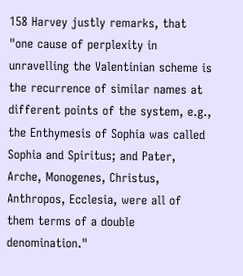158 Harvey justly remarks, that "one cause of perplexity in unravelling the Valentinian scheme is the recurrence of similar names at different points of the system, e.g., the Enthymesis of Sophia was called Sophia and Spiritus; and Pater, Arche, Monogenes, Christus, Anthropos, Ecclesia, were all of them terms of a double denomination."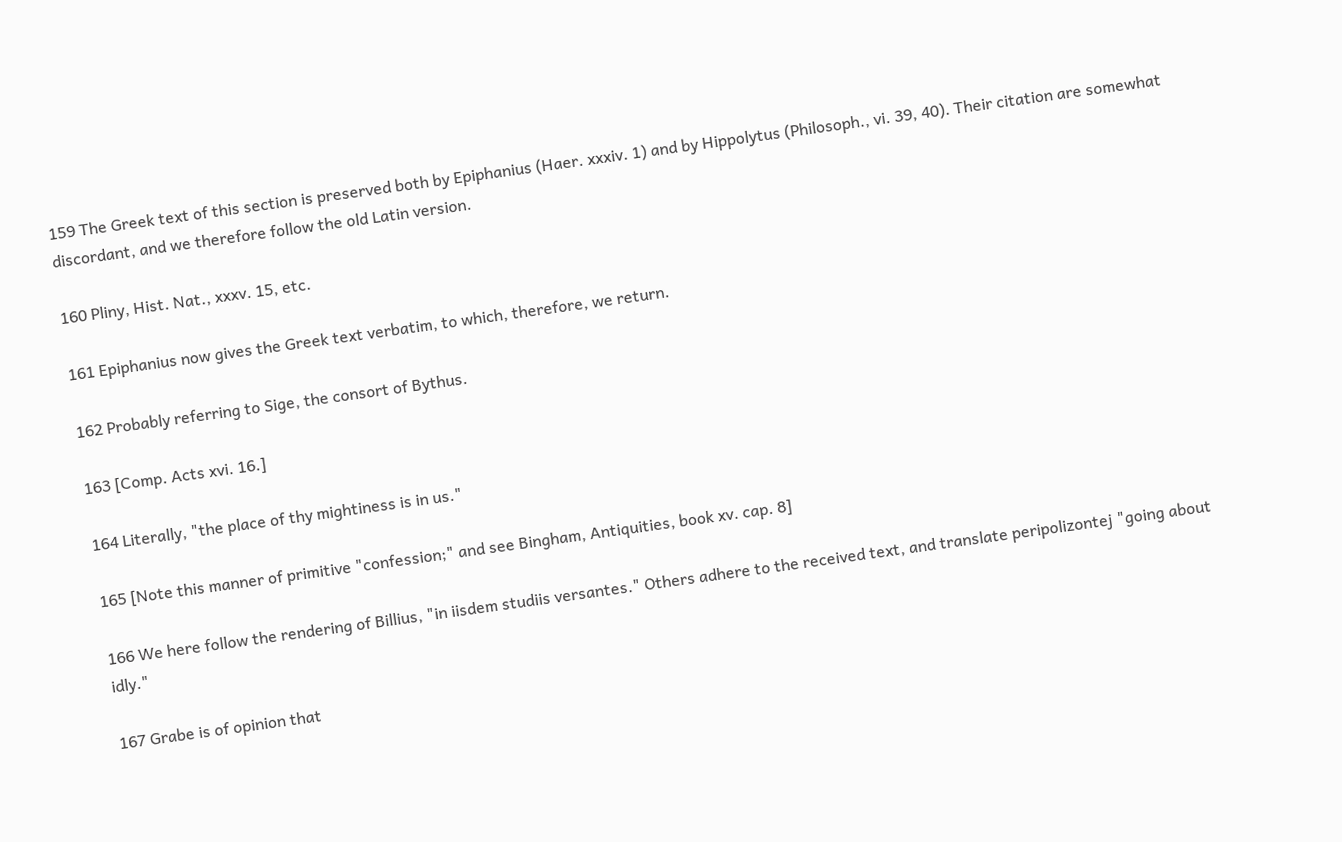159 The Greek text of this section is preserved both by Epiphanius (Haer. xxxiv. 1) and by Hippolytus (Philosoph., vi. 39, 40). Their citation are somewhat discordant, and we therefore follow the old Latin version.

160 Pliny, Hist. Nat., xxxv. 15, etc.

161 Epiphanius now gives the Greek text verbatim, to which, therefore, we return.

162 Probably referring to Sige, the consort of Bythus.

163 [Comp. Acts xvi. 16.]

164 Literally, "the place of thy mightiness is in us."

165 [Note this manner of primitive "confession;" and see Bingham, Antiquities, book xv. cap. 8]

166 We here follow the rendering of Billius, "in iisdem studiis versantes." Others adhere to the received text, and translate peripolizontej "going about idly."

167 Grabe is of opinion that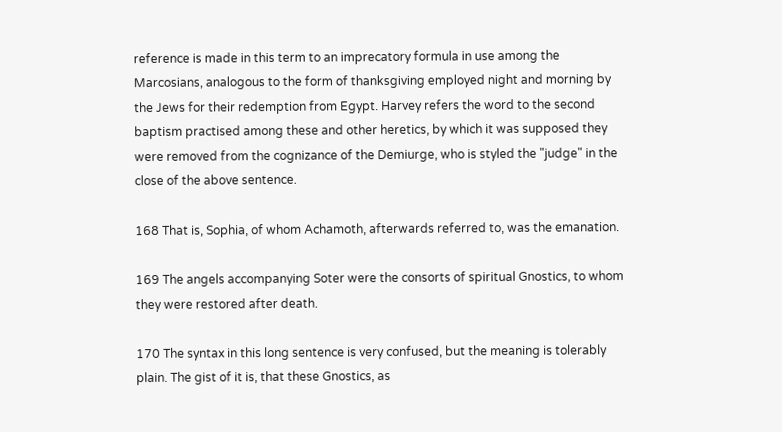reference is made in this term to an imprecatory formula in use among the Marcosians, analogous to the form of thanksgiving employed night and morning by the Jews for their redemption from Egypt. Harvey refers the word to the second baptism practised among these and other heretics, by which it was supposed they were removed from the cognizance of the Demiurge, who is styled the "judge" in the close of the above sentence.

168 That is, Sophia, of whom Achamoth, afterwards referred to, was the emanation.

169 The angels accompanying Soter were the consorts of spiritual Gnostics, to whom they were restored after death.

170 The syntax in this long sentence is very confused, but the meaning is tolerably plain. The gist of it is, that these Gnostics, as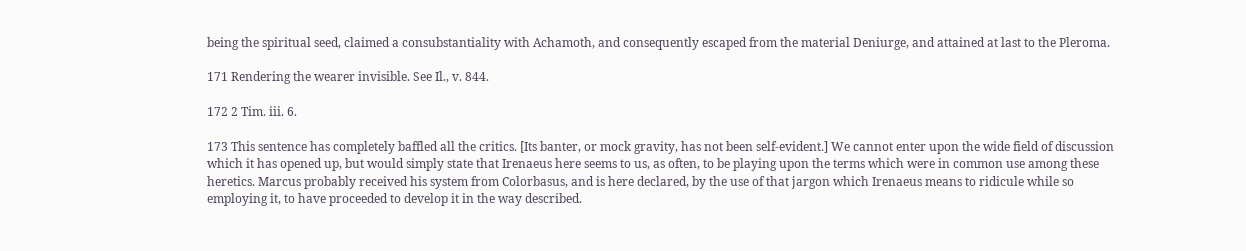being the spiritual seed, claimed a consubstantiality with Achamoth, and consequently escaped from the material Deniurge, and attained at last to the Pleroma.

171 Rendering the wearer invisible. See Il., v. 844.

172 2 Tim. iii. 6.

173 This sentence has completely baffled all the critics. [Its banter, or mock gravity, has not been self-evident.] We cannot enter upon the wide field of discussion which it has opened up, but would simply state that Irenaeus here seems to us, as often, to be playing upon the terms which were in common use among these heretics. Marcus probably received his system from Colorbasus, and is here declared, by the use of that jargon which Irenaeus means to ridicule while so employing it, to have proceeded to develop it in the way described.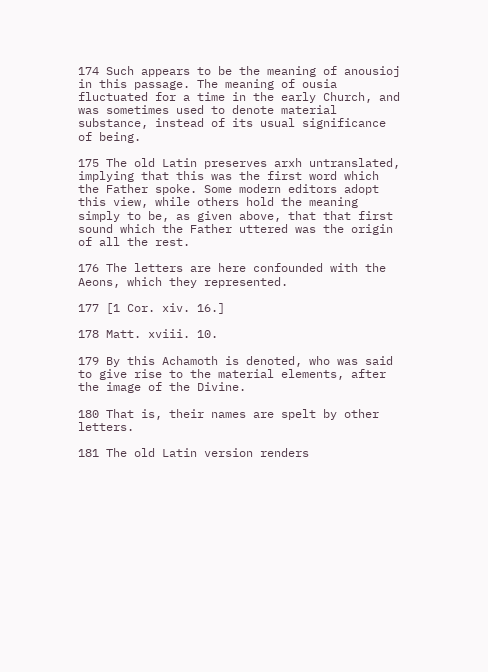174 Such appears to be the meaning of anousioj in this passage. The meaning of ousia fluctuated for a time in the early Church, and was sometimes used to denote material substance, instead of its usual significance of being.

175 The old Latin preserves arxh untranslated, implying that this was the first word which the Father spoke. Some modern editors adopt this view, while others hold the meaning simply to be, as given above, that that first sound which the Father uttered was the origin of all the rest.

176 The letters are here confounded with the Aeons, which they represented.

177 [1 Cor. xiv. 16.]

178 Matt. xviii. 10.

179 By this Achamoth is denoted, who was said to give rise to the material elements, after the image of the Divine.

180 That is, their names are spelt by other letters.

181 The old Latin version renders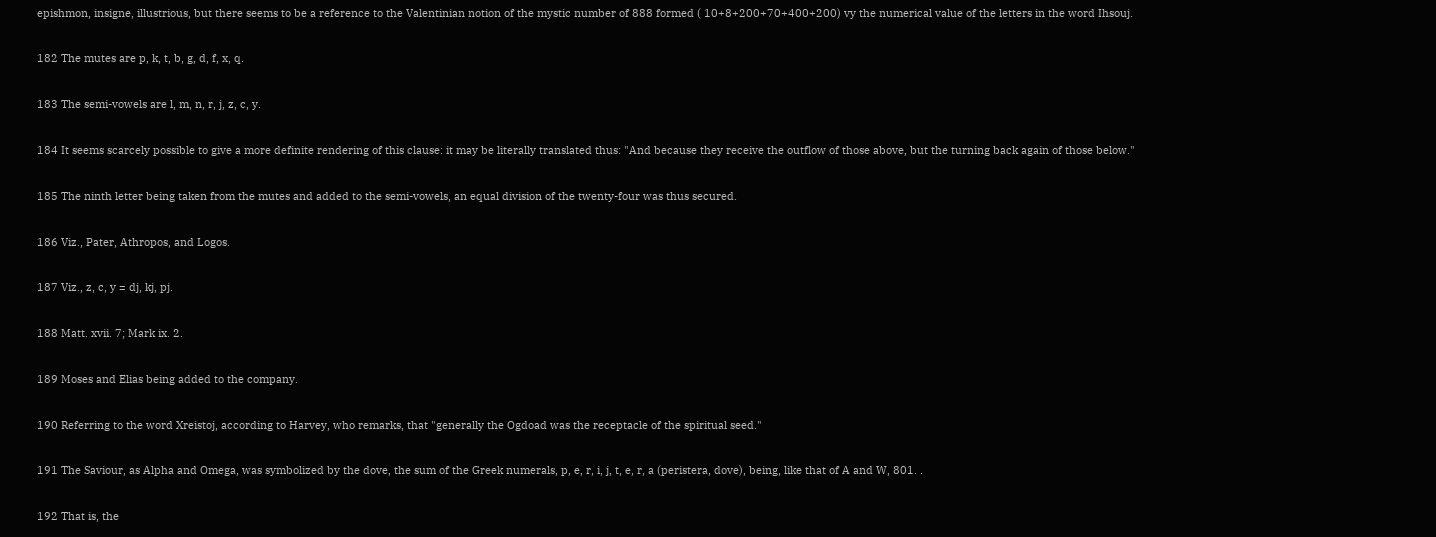epishmon, insigne, illustrious, but there seems to be a reference to the Valentinian notion of the mystic number of 888 formed ( 10+8+200+70+400+200) vy the numerical value of the letters in the word Ihsouj.

182 The mutes are p, k, t, b, g, d, f, x, q.

183 The semi-vowels are l, m, n, r, j, z, c, y.

184 It seems scarcely possible to give a more definite rendering of this clause: it may be literally translated thus: "And because they receive the outflow of those above, but the turning back again of those below."

185 The ninth letter being taken from the mutes and added to the semi-vowels, an equal division of the twenty-four was thus secured.

186 Viz., Pater, Athropos, and Logos.

187 Viz., z, c, y = dj, kj, pj.

188 Matt. xvii. 7; Mark ix. 2.

189 Moses and Elias being added to the company.

190 Referring to the word Xreistoj, according to Harvey, who remarks, that "generally the Ogdoad was the receptacle of the spiritual seed."

191 The Saviour, as Alpha and Omega, was symbolized by the dove, the sum of the Greek numerals, p, e, r, i, j, t, e, r, a (peristera, dove), being, like that of A and W, 801. .

192 That is, the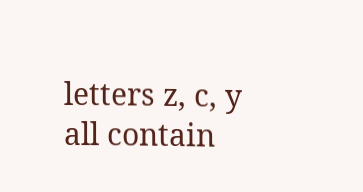letters z, c, y all contain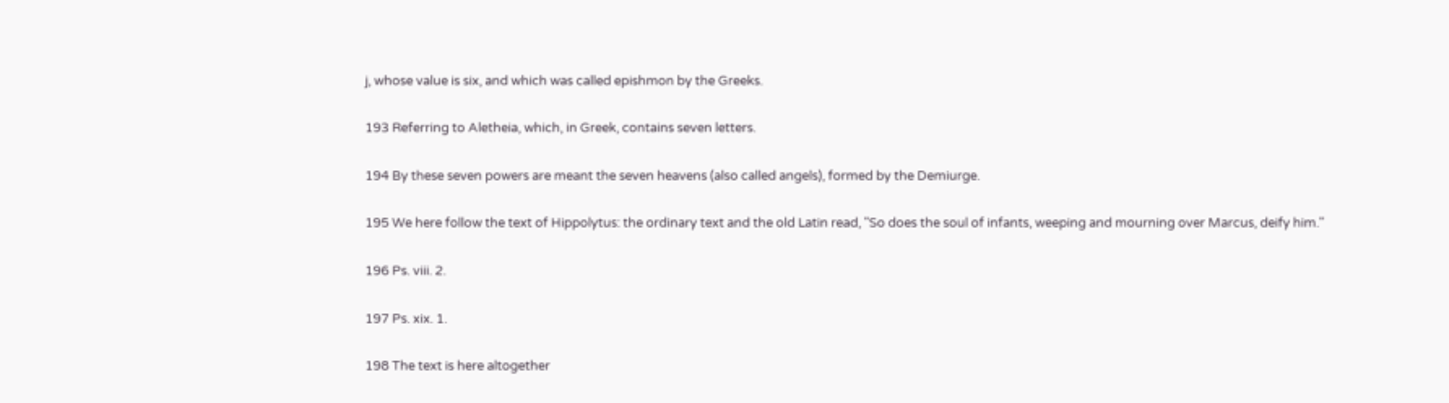j, whose value is six, and which was called epishmon by the Greeks.

193 Referring to Aletheia, which, in Greek, contains seven letters.

194 By these seven powers are meant the seven heavens (also called angels), formed by the Demiurge.

195 We here follow the text of Hippolytus: the ordinary text and the old Latin read, "So does the soul of infants, weeping and mourning over Marcus, deify him."

196 Ps. viii. 2.

197 Ps. xix. 1.

198 The text is here altogether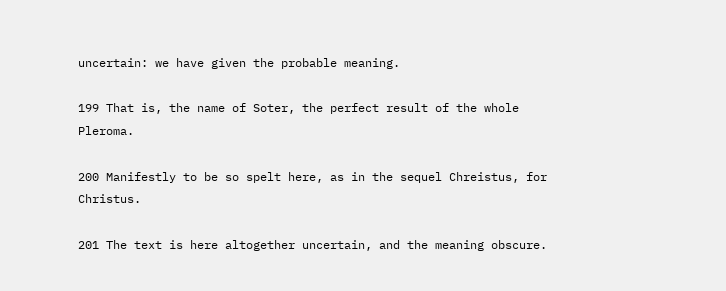uncertain: we have given the probable meaning.

199 That is, the name of Soter, the perfect result of the whole Pleroma.

200 Manifestly to be so spelt here, as in the sequel Chreistus, for Christus.

201 The text is here altogether uncertain, and the meaning obscure.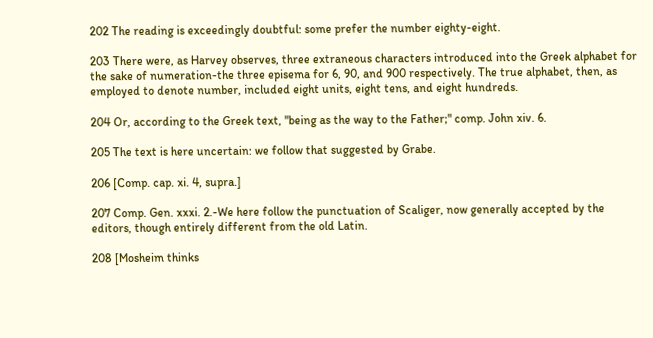202 The reading is exceedingly doubtful: some prefer the number eighty-eight.

203 There were, as Harvey observes, three extraneous characters introduced into the Greek alphabet for the sake of numeration-the three episema for 6, 90, and 900 respectively. The true alphabet, then, as employed to denote number, included eight units, eight tens, and eight hundreds.

204 Or, according to the Greek text, "being as the way to the Father;" comp. John xiv. 6.

205 The text is here uncertain: we follow that suggested by Grabe.

206 [Comp. cap. xi. 4, supra.]

207 Comp. Gen. xxxi. 2.-We here follow the punctuation of Scaliger, now generally accepted by the editors, though entirely different from the old Latin.

208 [Mosheim thinks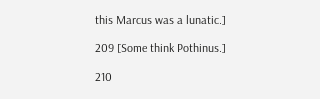this Marcus was a lunatic.]

209 [Some think Pothinus.]

210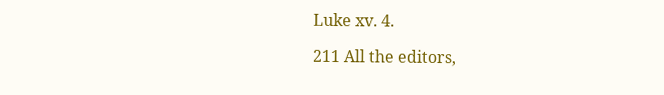Luke xv. 4.

211 All the editors,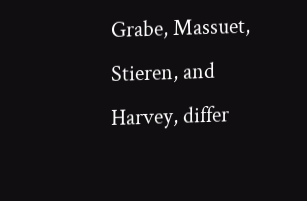Grabe, Massuet, Stieren, and Harvey, differ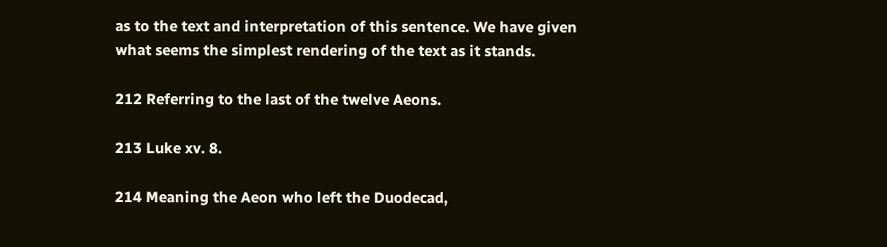as to the text and interpretation of this sentence. We have given what seems the simplest rendering of the text as it stands.

212 Referring to the last of the twelve Aeons.

213 Luke xv. 8.

214 Meaning the Aeon who left the Duodecad,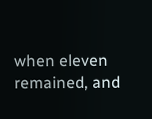when eleven remained, and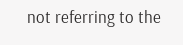not referring to the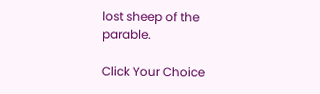lost sheep of the parable.

Click Your Choice